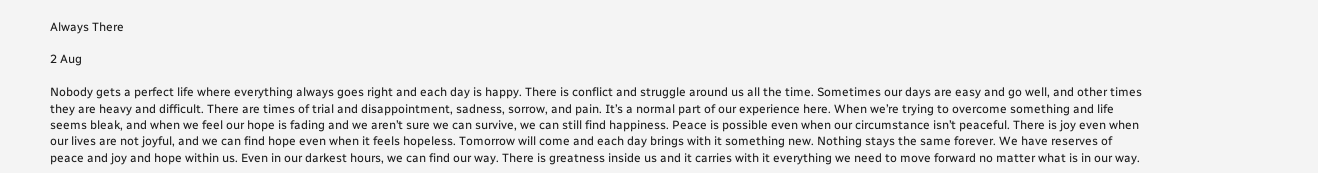Always There

2 Aug

Nobody gets a perfect life where everything always goes right and each day is happy. There is conflict and struggle around us all the time. Sometimes our days are easy and go well, and other times they are heavy and difficult. There are times of trial and disappointment, sadness, sorrow, and pain. It’s a normal part of our experience here. When we’re trying to overcome something and life seems bleak, and when we feel our hope is fading and we aren’t sure we can survive, we can still find happiness. Peace is possible even when our circumstance isn’t peaceful. There is joy even when our lives are not joyful, and we can find hope even when it feels hopeless. Tomorrow will come and each day brings with it something new. Nothing stays the same forever. We have reserves of peace and joy and hope within us. Even in our darkest hours, we can find our way. There is greatness inside us and it carries with it everything we need to move forward no matter what is in our way.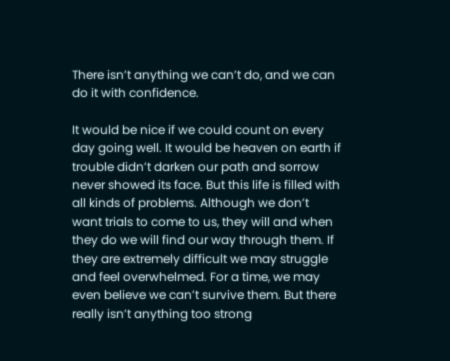There isn’t anything we can’t do, and we can do it with confidence.

It would be nice if we could count on every day going well. It would be heaven on earth if trouble didn’t darken our path and sorrow never showed its face. But this life is filled with all kinds of problems. Although we don’t want trials to come to us, they will and when they do we will find our way through them. If they are extremely difficult we may struggle and feel overwhelmed. For a time, we may even believe we can’t survive them. But there really isn’t anything too strong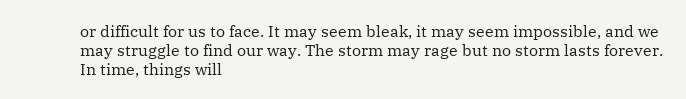or difficult for us to face. It may seem bleak, it may seem impossible, and we may struggle to find our way. The storm may rage but no storm lasts forever. In time, things will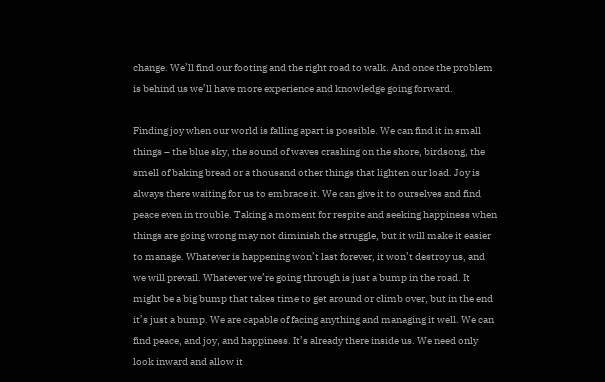change. We’ll find our footing and the right road to walk. And once the problem is behind us we’ll have more experience and knowledge going forward.

Finding joy when our world is falling apart is possible. We can find it in small things – the blue sky, the sound of waves crashing on the shore, birdsong, the smell of baking bread or a thousand other things that lighten our load. Joy is always there waiting for us to embrace it. We can give it to ourselves and find peace even in trouble. Taking a moment for respite and seeking happiness when things are going wrong may not diminish the struggle, but it will make it easier to manage. Whatever is happening won’t last forever, it won’t destroy us, and we will prevail. Whatever we’re going through is just a bump in the road. It might be a big bump that takes time to get around or climb over, but in the end it’s just a bump. We are capable of facing anything and managing it well. We can find peace, and joy, and happiness. It’s already there inside us. We need only look inward and allow it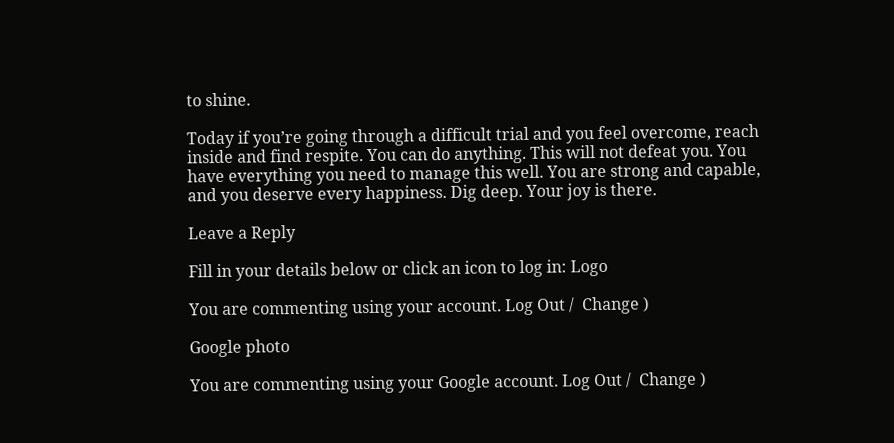to shine.

Today if you’re going through a difficult trial and you feel overcome, reach inside and find respite. You can do anything. This will not defeat you. You have everything you need to manage this well. You are strong and capable, and you deserve every happiness. Dig deep. Your joy is there.

Leave a Reply

Fill in your details below or click an icon to log in: Logo

You are commenting using your account. Log Out /  Change )

Google photo

You are commenting using your Google account. Log Out /  Change )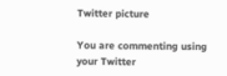Twitter picture

You are commenting using your Twitter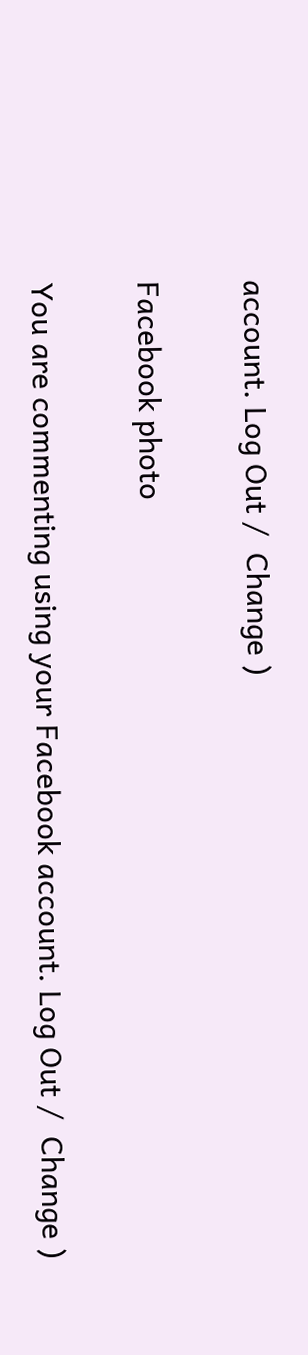account. Log Out /  Change )

Facebook photo

You are commenting using your Facebook account. Log Out /  Change )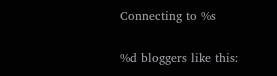Connecting to %s

%d bloggers like this: